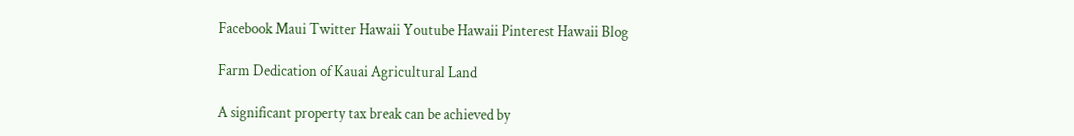Facebook Maui Twitter Hawaii Youtube Hawaii Pinterest Hawaii Blog

Farm Dedication of Kauai Agricultural Land

A significant property tax break can be achieved by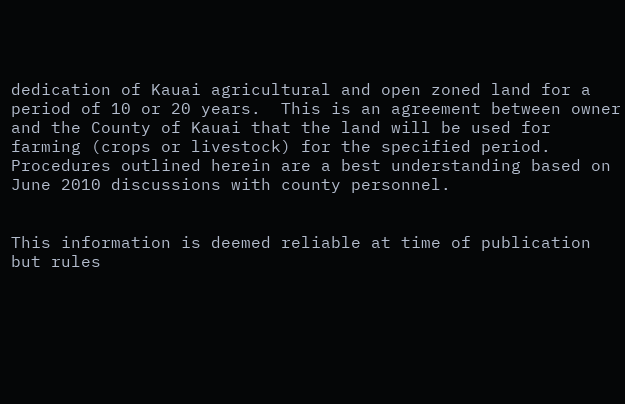dedication of Kauai agricultural and open zoned land for a period of 10 or 20 years.  This is an agreement between owner and the County of Kauai that the land will be used for farming (crops or livestock) for the specified period.  Procedures outlined herein are a best understanding based on June 2010 discussions with county personnel.


This information is deemed reliable at time of publication but rules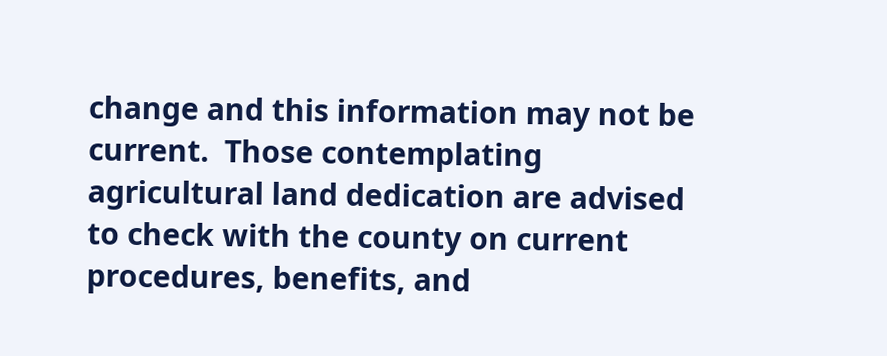change and this information may not be current.  Those contemplating agricultural land dedication are advised to check with the county on current procedures, benefits, and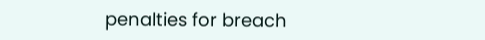penalties for breach